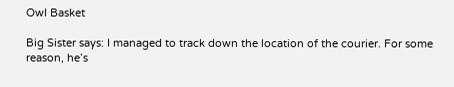Owl Basket

Big Sister says: I managed to track down the location of the courier. For some reason, he’s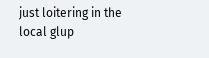just loitering in the local glup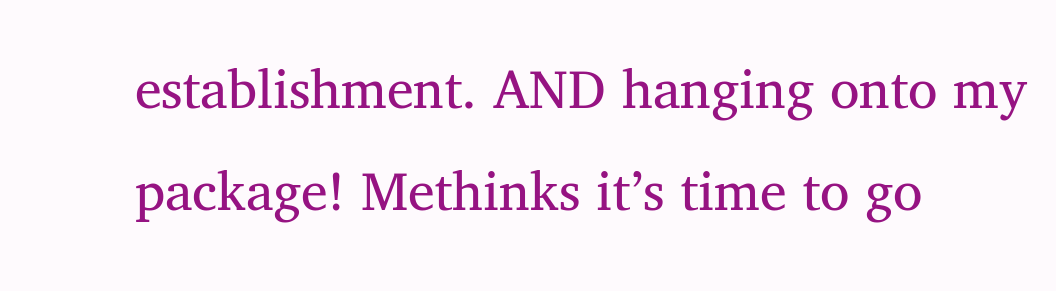establishment. AND hanging onto my package! Methinks it’s time to go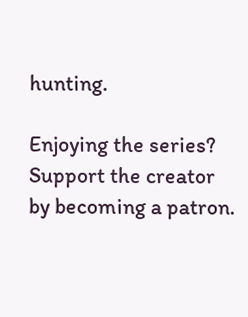hunting.

Enjoying the series? Support the creator by becoming a patron.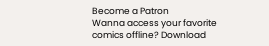Become a Patron
Wanna access your favorite comics offline? Download